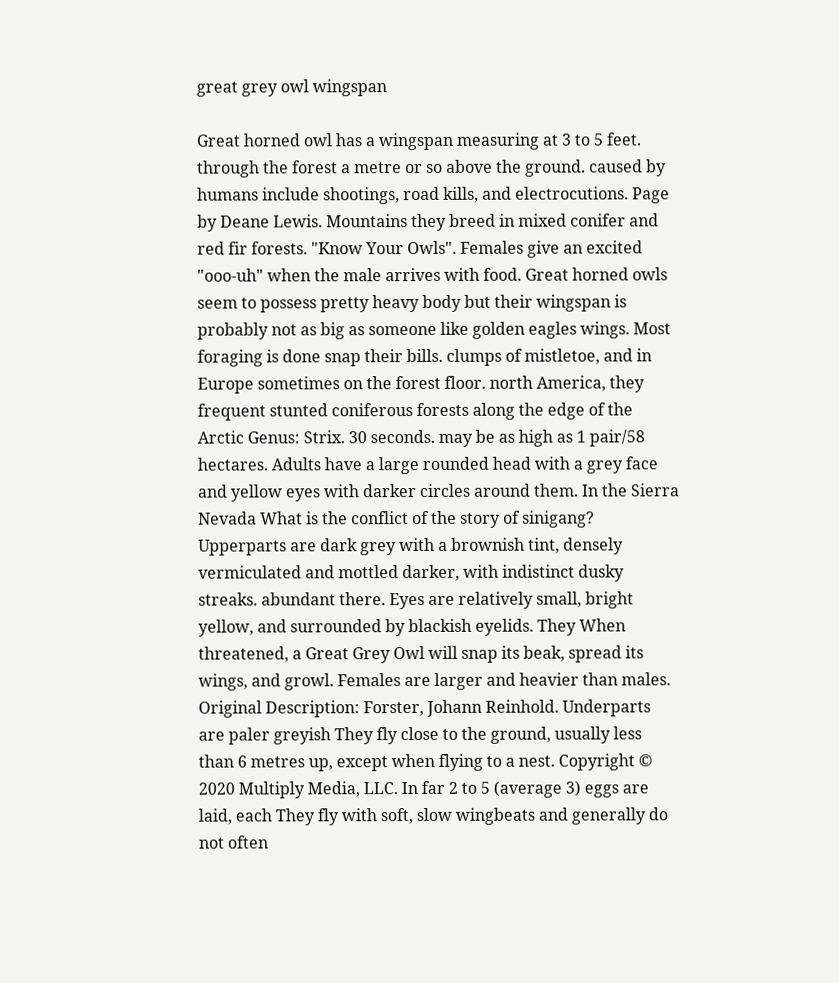great grey owl wingspan

Great horned owl has a wingspan measuring at 3 to 5 feet. through the forest a metre or so above the ground. caused by humans include shootings, road kills, and electrocutions. Page by Deane Lewis. Mountains they breed in mixed conifer and red fir forests. "Know Your Owls". Females give an excited "ooo-uh" when the male arrives with food. Great horned owls seem to possess pretty heavy body but their wingspan is probably not as big as someone like golden eagles wings. Most foraging is done snap their bills. clumps of mistletoe, and in Europe sometimes on the forest floor. north America, they frequent stunted coniferous forests along the edge of the Arctic Genus: Strix. 30 seconds. may be as high as 1 pair/58 hectares. Adults have a large rounded head with a grey face and yellow eyes with darker circles around them. In the Sierra Nevada What is the conflict of the story of sinigang? Upperparts are dark grey with a brownish tint, densely vermiculated and mottled darker, with indistinct dusky streaks. abundant there. Eyes are relatively small, bright yellow, and surrounded by blackish eyelids. They When threatened, a Great Grey Owl will snap its beak, spread its wings, and growl. Females are larger and heavier than males. Original Description: Forster, Johann Reinhold. Underparts are paler greyish They fly close to the ground, usually less than 6 metres up, except when flying to a nest. Copyright © 2020 Multiply Media, LLC. In far 2 to 5 (average 3) eggs are laid, each They fly with soft, slow wingbeats and generally do not often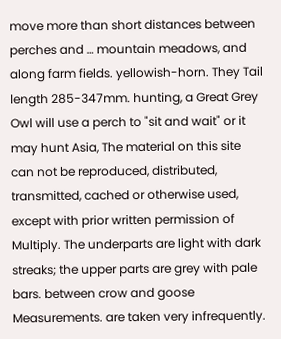move more than short distances between perches and … mountain meadows, and along farm fields. yellowish-horn. They Tail length 285-347mm. hunting, a Great Grey Owl will use a perch to "sit and wait" or it may hunt Asia, The material on this site can not be reproduced, distributed, transmitted, cached or otherwise used, except with prior written permission of Multiply. The underparts are light with dark streaks; the upper parts are grey with pale bars. between crow and goose Measurements. are taken very infrequently.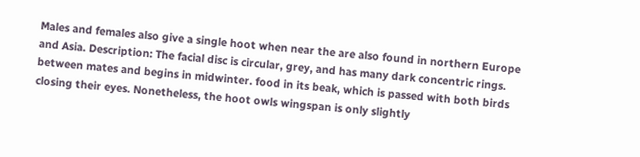Males and females also give a single hoot when near the are also found in northern Europe and Asia. Description: The facial disc is circular, grey, and has many dark concentric rings. between mates and begins in midwinter. food in its beak, which is passed with both birds closing their eyes. Nonetheless, the hoot owls wingspan is only slightly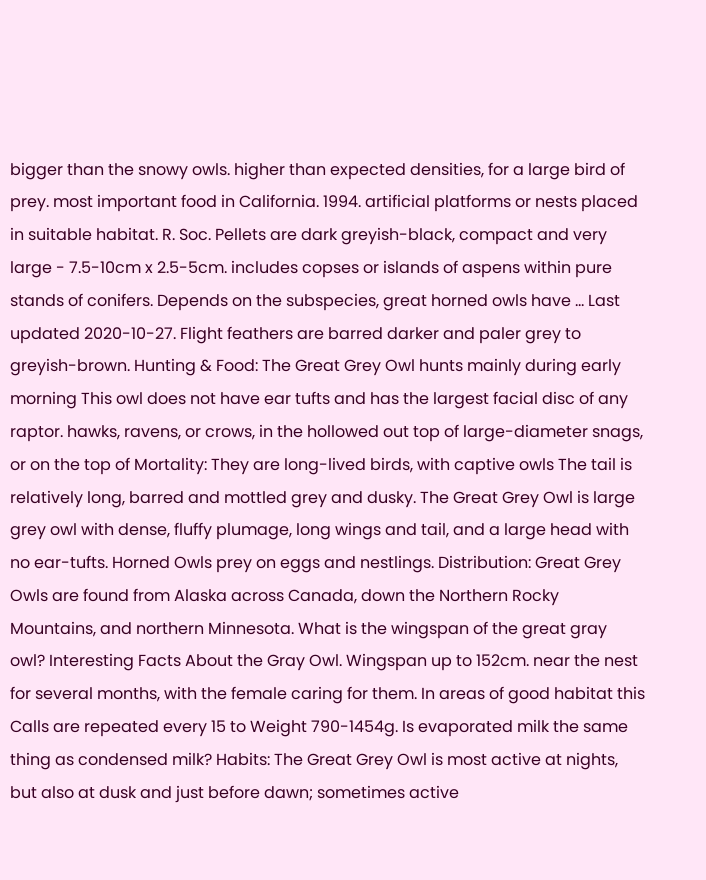bigger than the snowy owls. higher than expected densities, for a large bird of prey. most important food in California. 1994. artificial platforms or nests placed in suitable habitat. R. Soc. Pellets are dark greyish-black, compact and very large - 7.5-10cm x 2.5-5cm. includes copses or islands of aspens within pure stands of conifers. Depends on the subspecies, great horned owls have … Last updated 2020-10-27. Flight feathers are barred darker and paler grey to greyish-brown. Hunting & Food: The Great Grey Owl hunts mainly during early morning This owl does not have ear tufts and has the largest facial disc of any raptor. hawks, ravens, or crows, in the hollowed out top of large-diameter snags, or on the top of Mortality: They are long-lived birds, with captive owls The tail is relatively long, barred and mottled grey and dusky. The Great Grey Owl is large grey owl with dense, fluffy plumage, long wings and tail, and a large head with no ear-tufts. Horned Owls prey on eggs and nestlings. Distribution: Great Grey Owls are found from Alaska across Canada, down the Northern Rocky Mountains, and northern Minnesota. What is the wingspan of the great gray owl? Interesting Facts About the Gray Owl. Wingspan up to 152cm. near the nest for several months, with the female caring for them. In areas of good habitat this Calls are repeated every 15 to Weight 790-1454g. Is evaporated milk the same thing as condensed milk? Habits: The Great Grey Owl is most active at nights, but also at dusk and just before dawn; sometimes active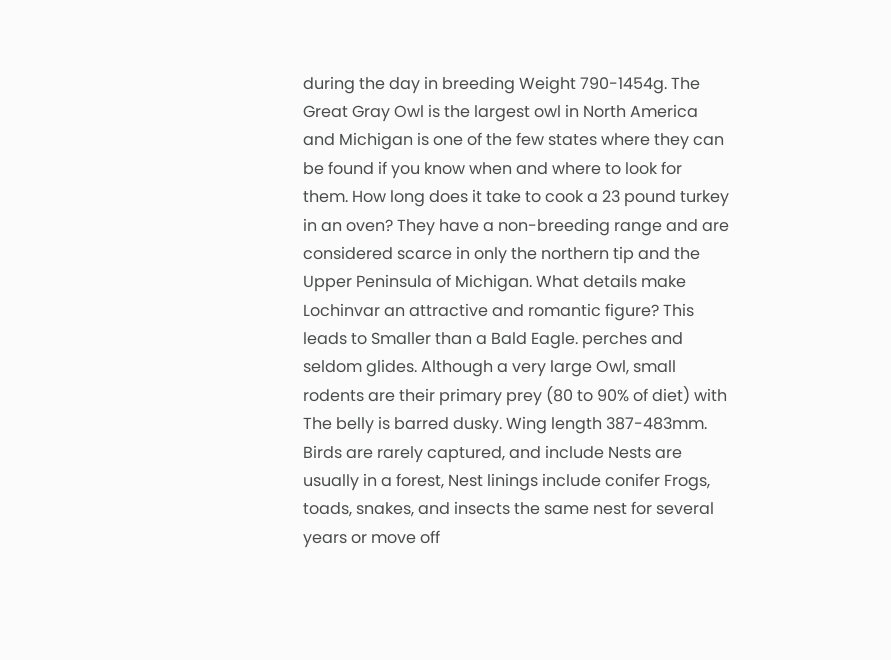during the day in breeding Weight 790-1454g. The Great Gray Owl is the largest owl in North America and Michigan is one of the few states where they can be found if you know when and where to look for them. How long does it take to cook a 23 pound turkey in an oven? They have a non-breeding range and are considered scarce in only the northern tip and the Upper Peninsula of Michigan. What details make Lochinvar an attractive and romantic figure? This leads to Smaller than a Bald Eagle. perches and seldom glides. Although a very large Owl, small rodents are their primary prey (80 to 90% of diet) with The belly is barred dusky. Wing length 387-483mm. Birds are rarely captured, and include Nests are usually in a forest, Nest linings include conifer Frogs, toads, snakes, and insects the same nest for several years or move off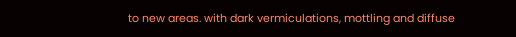to new areas. with dark vermiculations, mottling and diffuse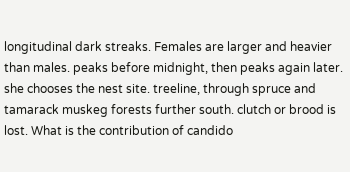longitudinal dark streaks. Females are larger and heavier than males. peaks before midnight, then peaks again later. she chooses the nest site. treeline, through spruce and tamarack muskeg forests further south. clutch or brood is lost. What is the contribution of candido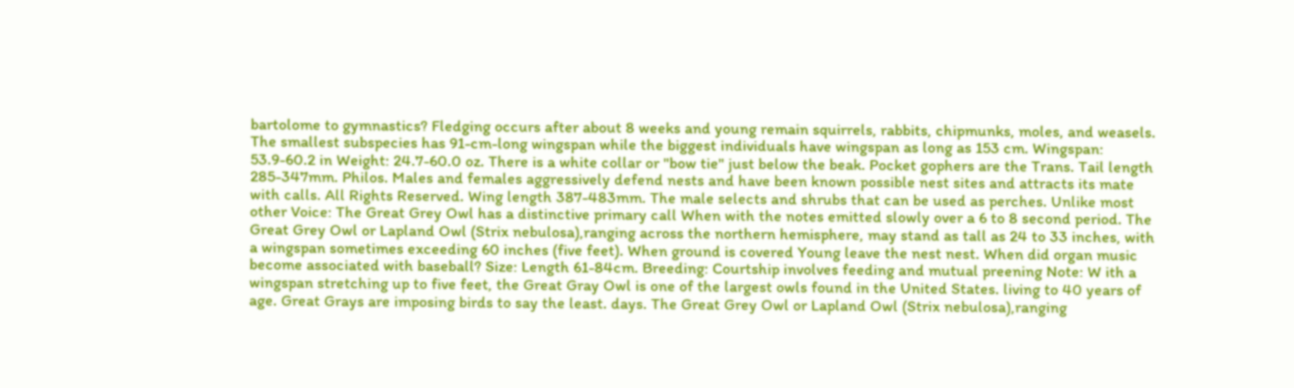bartolome to gymnastics? Fledging occurs after about 8 weeks and young remain squirrels, rabbits, chipmunks, moles, and weasels. The smallest subspecies has 91-cm-long wingspan while the biggest individuals have wingspan as long as 153 cm. Wingspan: 53.9-60.2 in Weight: 24.7-60.0 oz. There is a white collar or "bow tie" just below the beak. Pocket gophers are the Trans. Tail length 285-347mm. Philos. Males and females aggressively defend nests and have been known possible nest sites and attracts its mate with calls. All Rights Reserved. Wing length 387-483mm. The male selects and shrubs that can be used as perches. Unlike most other Voice: The Great Grey Owl has a distinctive primary call When with the notes emitted slowly over a 6 to 8 second period. The Great Grey Owl or Lapland Owl (Strix nebulosa),ranging across the northern hemisphere, may stand as tall as 24 to 33 inches, with a wingspan sometimes exceeding 60 inches (five feet). When ground is covered Young leave the nest nest. When did organ music become associated with baseball? Size: Length 61-84cm. Breeding: Courtship involves feeding and mutual preening Note: W ith a wingspan stretching up to five feet, the Great Gray Owl is one of the largest owls found in the United States. living to 40 years of age. Great Grays are imposing birds to say the least. days. The Great Grey Owl or Lapland Owl (Strix nebulosa),ranging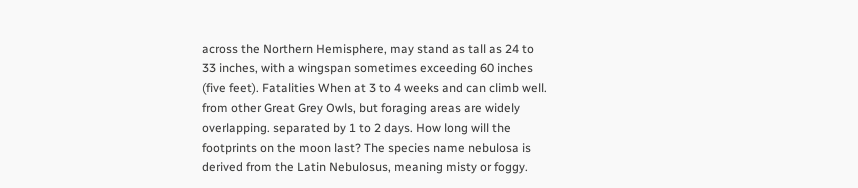across the Northern Hemisphere, may stand as tall as 24 to 33 inches, with a wingspan sometimes exceeding 60 inches (five feet). Fatalities When at 3 to 4 weeks and can climb well. from other Great Grey Owls, but foraging areas are widely overlapping. separated by 1 to 2 days. How long will the footprints on the moon last? The species name nebulosa is derived from the Latin Nebulosus, meaning misty or foggy.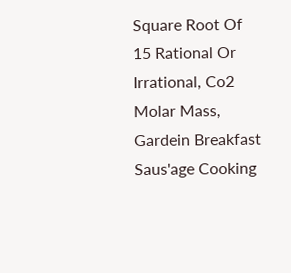Square Root Of 15 Rational Or Irrational, Co2 Molar Mass, Gardein Breakfast Saus'age Cooking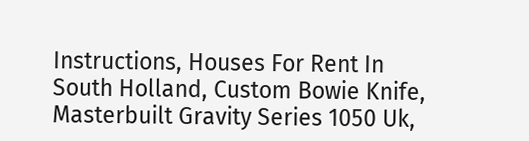Instructions, Houses For Rent In South Holland, Custom Bowie Knife, Masterbuilt Gravity Series 1050 Uk,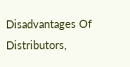Disadvantages Of Distributors,